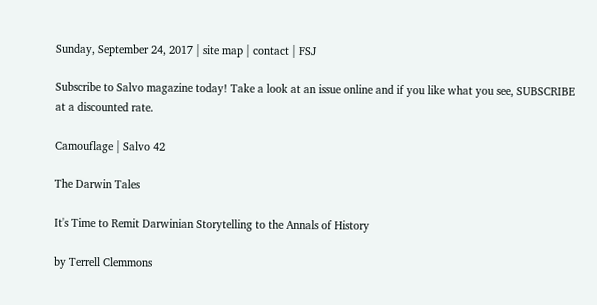Sunday, September 24, 2017 | site map | contact | FSJ

Subscribe to Salvo magazine today! Take a look at an issue online and if you like what you see, SUBSCRIBE at a discounted rate.

Camouflage | Salvo 42

The Darwin Tales

It's Time to Remit Darwinian Storytelling to the Annals of History

by Terrell Clemmons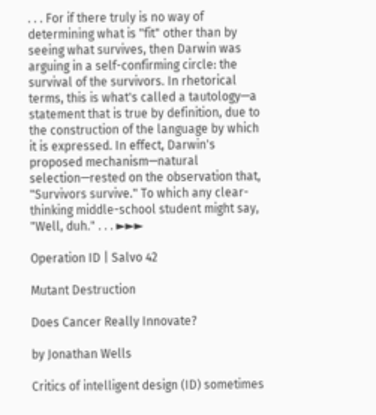. . . For if there truly is no way of determining what is "fit" other than by seeing what survives, then Darwin was arguing in a self-confirming circle: the survival of the survivors. In rhetorical terms, this is what's called a tautology—a statement that is true by definition, due to the construction of the language by which it is expressed. In effect, Darwin's proposed mechanism—natural selection—rested on the observation that, "Survivors survive." To which any clear-thinking middle-school student might say, "Well, duh." . . . ►►►

Operation ID | Salvo 42

Mutant Destruction

Does Cancer Really Innovate?

by Jonathan Wells

Critics of intelligent design (ID) sometimes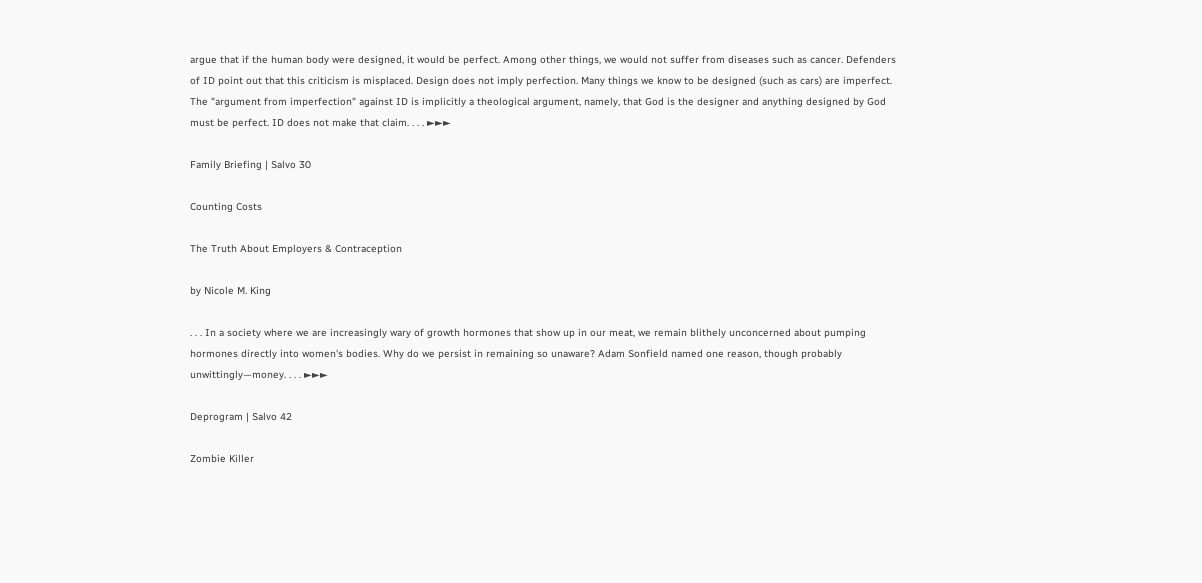argue that if the human body were designed, it would be perfect. Among other things, we would not suffer from diseases such as cancer. Defenders of ID point out that this criticism is misplaced. Design does not imply perfection. Many things we know to be designed (such as cars) are imperfect. The "argument from imperfection" against ID is implicitly a theological argument, namely, that God is the designer and anything designed by God must be perfect. ID does not make that claim. . . . ►►►

Family Briefing | Salvo 30

Counting Costs

The Truth About Employers & Contraception

by Nicole M. King

. . . In a society where we are increasingly wary of growth hormones that show up in our meat, we remain blithely unconcerned about pumping hormones directly into women's bodies. Why do we persist in remaining so unaware? Adam Sonfield named one reason, though probably unwittingly—money. . . . ►►►

Deprogram | Salvo 42

Zombie Killer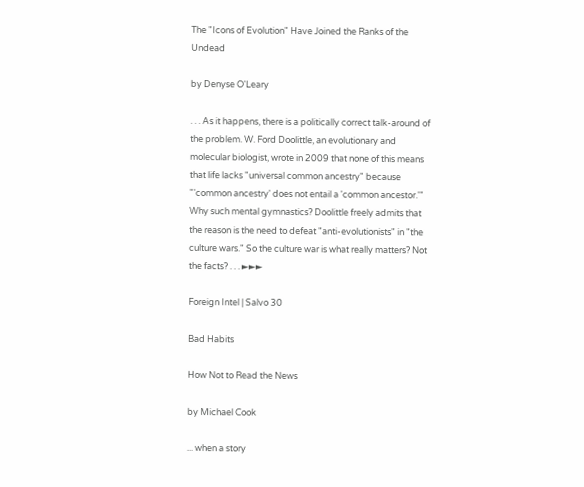The "Icons of Evolution" Have Joined the Ranks of the Undead

by Denyse O'Leary

. . . As it happens, there is a politically correct talk-around of the problem. W. Ford Doolittle, an evolutionary and molecular biologist, wrote in 2009 that none of this means that life lacks "universal common ancestry" because "'common ancestry' does not entail a 'common ancestor.'" Why such mental gymnastics? Doolittle freely admits that the reason is the need to defeat "anti-evolutionists" in "the culture wars." So the culture war is what really matters? Not the facts? . . . ►►►

Foreign Intel | Salvo 30

Bad Habits

How Not to Read the News

by Michael Cook

... when a story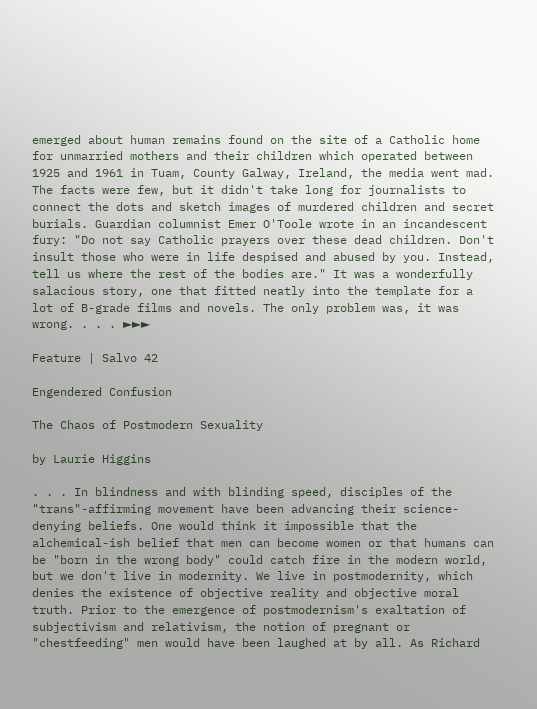emerged about human remains found on the site of a Catholic home for unmarried mothers and their children which operated between 1925 and 1961 in Tuam, County Galway, Ireland, the media went mad. The facts were few, but it didn't take long for journalists to connect the dots and sketch images of murdered children and secret burials. Guardian columnist Emer O'Toole wrote in an incandescent fury: "Do not say Catholic prayers over these dead children. Don't insult those who were in life despised and abused by you. Instead, tell us where the rest of the bodies are." It was a wonderfully salacious story, one that fitted neatly into the template for a lot of B-grade films and novels. The only problem was, it was wrong. . . . ►►►

Feature | Salvo 42

Engendered Confusion

The Chaos of Postmodern Sexuality

by Laurie Higgins

. . . In blindness and with blinding speed, disciples of the "trans"-affirming movement have been advancing their science-denying beliefs. One would think it impossible that the alchemical-ish belief that men can become women or that humans can be "born in the wrong body" could catch fire in the modern world, but we don't live in modernity. We live in postmodernity, which denies the existence of objective reality and objective moral truth. Prior to the emergence of postmodernism's exaltation of subjectivism and relativism, the notion of pregnant or "chestfeeding" men would have been laughed at by all. As Richard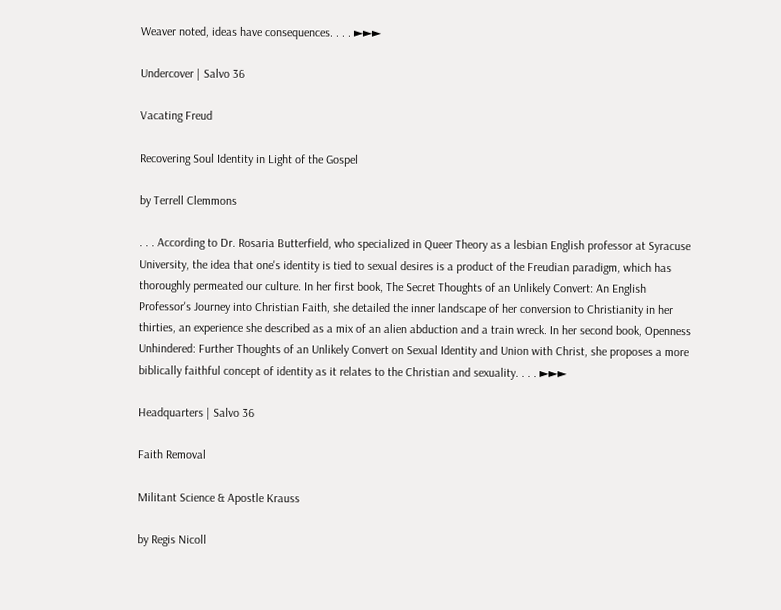Weaver noted, ideas have consequences. . . . ►►►

Undercover | Salvo 36

Vacating Freud

Recovering Soul Identity in Light of the Gospel

by Terrell Clemmons

. . . According to Dr. Rosaria Butterfield, who specialized in Queer Theory as a lesbian English professor at Syracuse University, the idea that one's identity is tied to sexual desires is a product of the Freudian paradigm, which has thoroughly permeated our culture. In her first book, The Secret Thoughts of an Unlikely Convert: An English Professor's Journey into Christian Faith, she detailed the inner landscape of her conversion to Christianity in her thirties, an experience she described as a mix of an alien abduction and a train wreck. In her second book, Openness Unhindered: Further Thoughts of an Unlikely Convert on Sexual Identity and Union with Christ, she proposes a more biblically faithful concept of identity as it relates to the Christian and sexuality. . . . ►►►

Headquarters | Salvo 36

Faith Removal

Militant Science & Apostle Krauss

by Regis Nicoll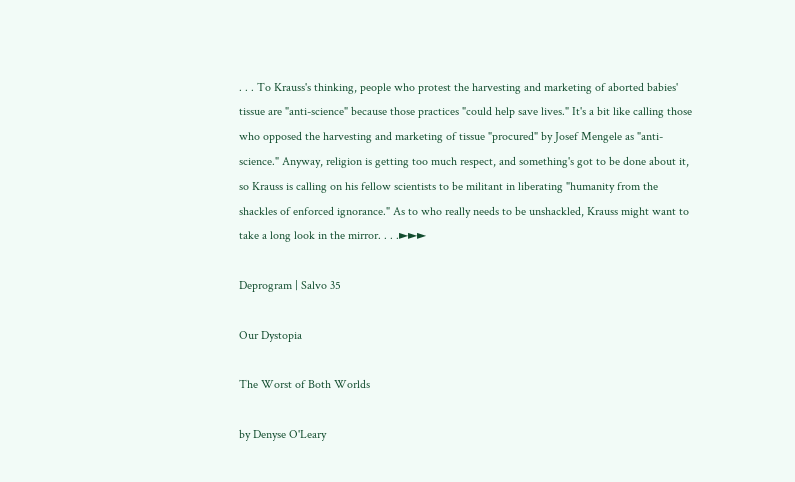. . . To Krauss's thinking, people who protest the harvesting and marketing of aborted babies' tissue are "anti-science" because those practices "could help save lives." It's a bit like calling those who opposed the harvesting and marketing of tissue "procured" by Josef Mengele as "anti-science." Anyway, religion is getting too much respect, and something's got to be done about it, so Krauss is calling on his fellow scientists to be militant in liberating "humanity from the shackles of enforced ignorance." As to who really needs to be unshackled, Krauss might want to take a long look in the mirror. . . .►►►

Deprogram | Salvo 35

Our Dystopia

The Worst of Both Worlds

by Denyse O'Leary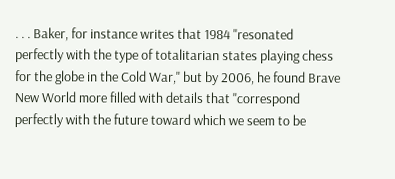. . . Baker, for instance writes that 1984 "resonated perfectly with the type of totalitarian states playing chess for the globe in the Cold War," but by 2006, he found Brave New World more filled with details that "correspond perfectly with the future toward which we seem to be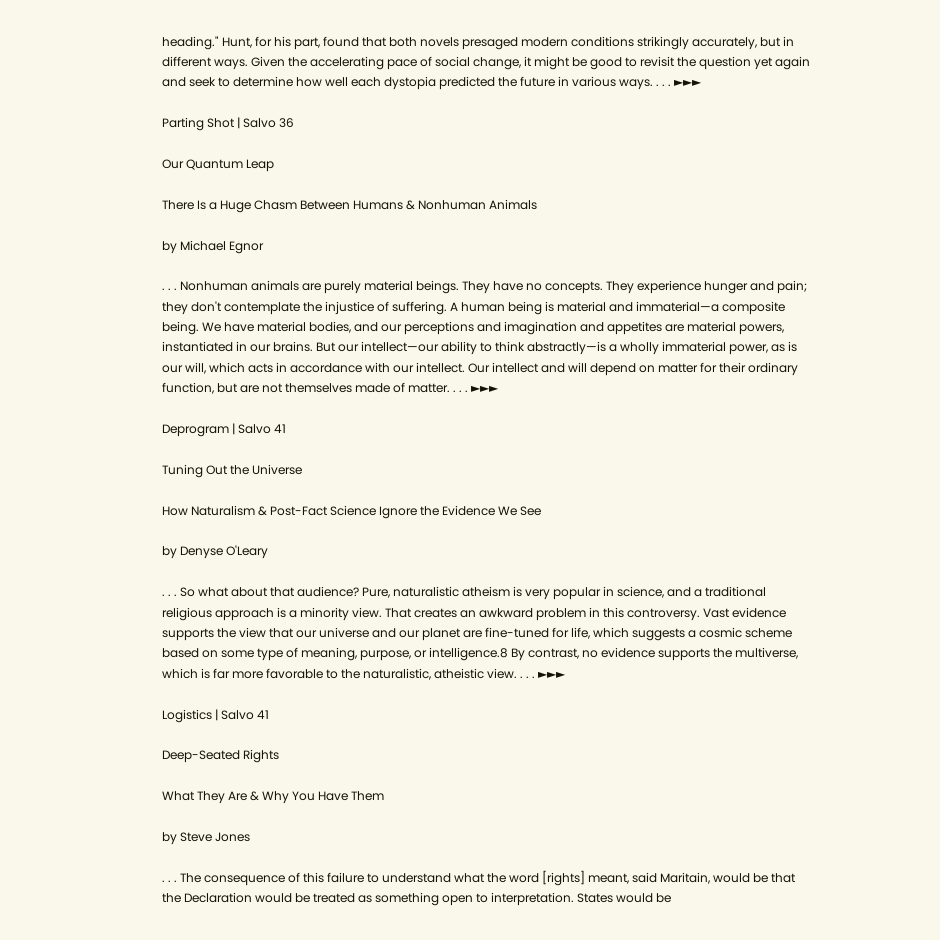heading." Hunt, for his part, found that both novels presaged modern conditions strikingly accurately, but in different ways. Given the accelerating pace of social change, it might be good to revisit the question yet again and seek to determine how well each dystopia predicted the future in various ways. . . . ►►►

Parting Shot | Salvo 36

Our Quantum Leap

There Is a Huge Chasm Between Humans & Nonhuman Animals

by Michael Egnor

. . . Nonhuman animals are purely material beings. They have no concepts. They experience hunger and pain; they don't contemplate the injustice of suffering. A human being is material and immaterial—a composite being. We have material bodies, and our perceptions and imagination and appetites are material powers, instantiated in our brains. But our intellect—our ability to think abstractly—is a wholly immaterial power, as is our will, which acts in accordance with our intellect. Our intellect and will depend on matter for their ordinary function, but are not themselves made of matter. . . . ►►►

Deprogram | Salvo 41

Tuning Out the Universe

How Naturalism & Post-Fact Science Ignore the Evidence We See

by Denyse O'Leary

. . . So what about that audience? Pure, naturalistic atheism is very popular in science, and a traditional religious approach is a minority view. That creates an awkward problem in this controversy. Vast evidence supports the view that our universe and our planet are fine-tuned for life, which suggests a cosmic scheme based on some type of meaning, purpose, or intelligence.8 By contrast, no evidence supports the multiverse, which is far more favorable to the naturalistic, atheistic view. . . . ►►►

Logistics | Salvo 41

Deep-Seated Rights

What They Are & Why You Have Them

by Steve Jones

. . . The consequence of this failure to understand what the word [rights] meant, said Maritain, would be that the Declaration would be treated as something open to interpretation. States would be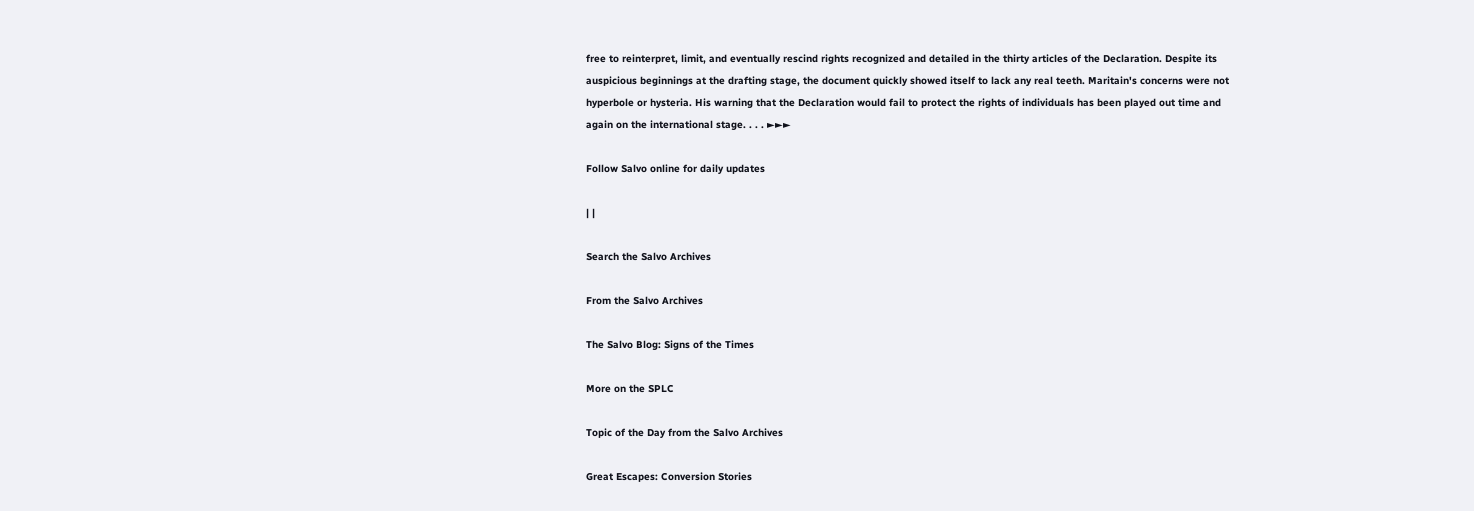free to reinterpret, limit, and eventually rescind rights recognized and detailed in the thirty articles of the Declaration. Despite its auspicious beginnings at the drafting stage, the document quickly showed itself to lack any real teeth. Maritain's concerns were not hyperbole or hysteria. His warning that the Declaration would fail to protect the rights of individuals has been played out time and again on the international stage. . . . ►►►

Follow Salvo online for daily updates

| |

Search the Salvo Archives

From the Salvo Archives

The Salvo Blog: Signs of the Times

More on the SPLC

Topic of the Day from the Salvo Archives

Great Escapes: Conversion Stories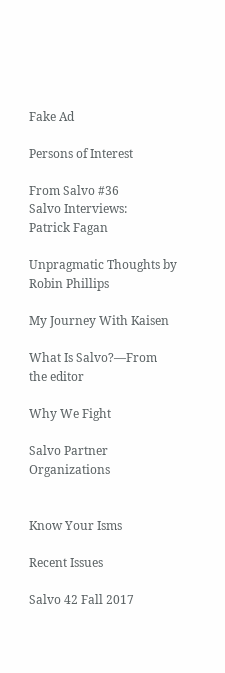Fake Ad

Persons of Interest

From Salvo #36
Salvo Interviews:
Patrick Fagan

Unpragmatic Thoughts by Robin Phillips

My Journey With Kaisen

What Is Salvo?—From the editor

Why We Fight

Salvo Partner Organizations


Know Your Isms

Recent Issues

Salvo 42 Fall 2017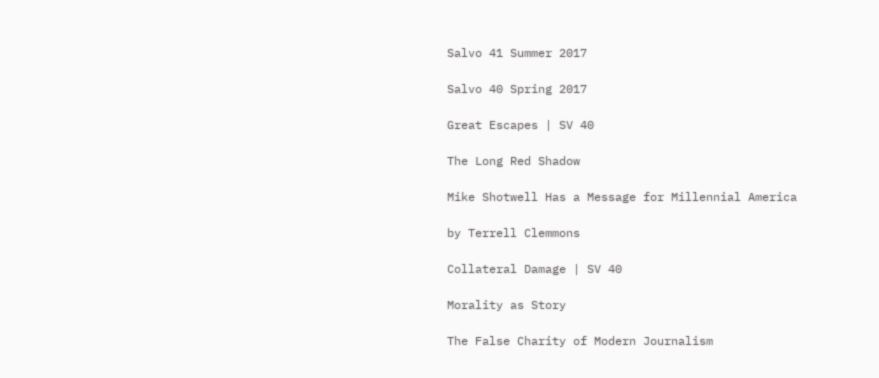Salvo 41 Summer 2017

Salvo 40 Spring 2017

Great Escapes | SV 40

The Long Red Shadow

Mike Shotwell Has a Message for Millennial America

by Terrell Clemmons

Collateral Damage | SV 40

Morality as Story

The False Charity of Modern Journalism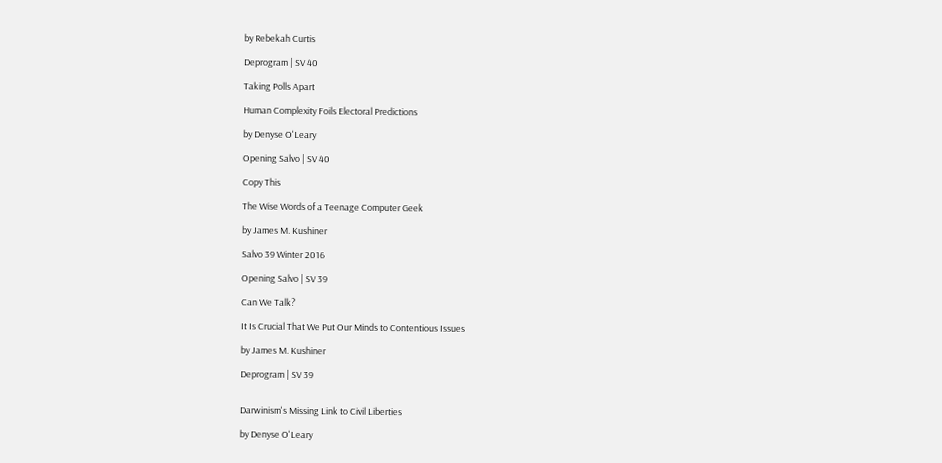by Rebekah Curtis

Deprogram | SV 40

Taking Polls Apart

Human Complexity Foils Electoral Predictions

by Denyse O'Leary

Opening Salvo | SV 40

Copy This

The Wise Words of a Teenage Computer Geek

by James M. Kushiner

Salvo 39 Winter 2016

Opening Salvo | SV 39

Can We Talk?

It Is Crucial That We Put Our Minds to Contentious Issues

by James M. Kushiner

Deprogram | SV 39


Darwinism's Missing Link to Civil Liberties

by Denyse O'Leary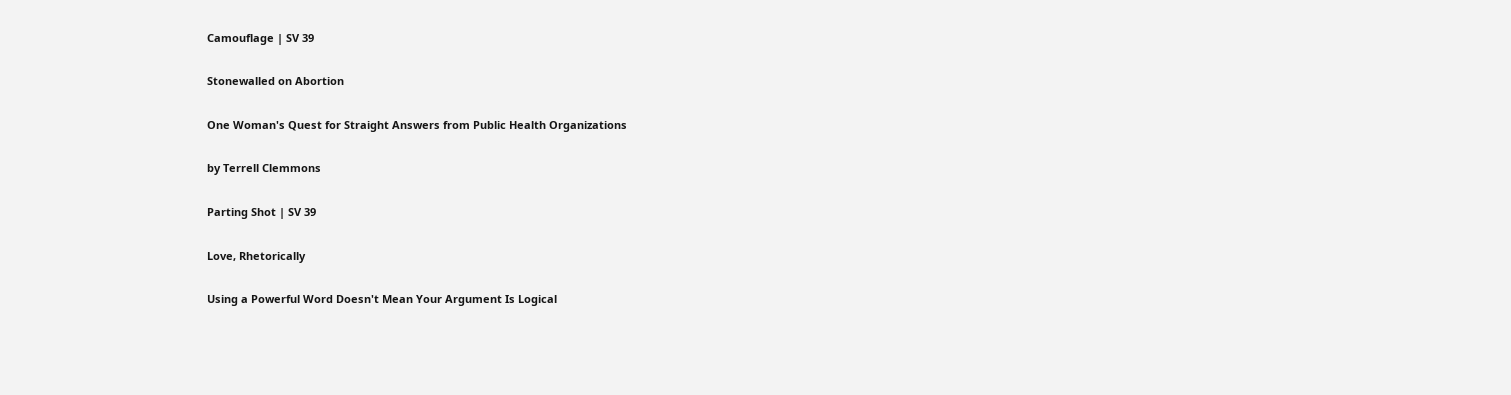Camouflage | SV 39

Stonewalled on Abortion

One Woman's Quest for Straight Answers from Public Health Organizations

by Terrell Clemmons

Parting Shot | SV 39

Love, Rhetorically

Using a Powerful Word Doesn't Mean Your Argument Is Logical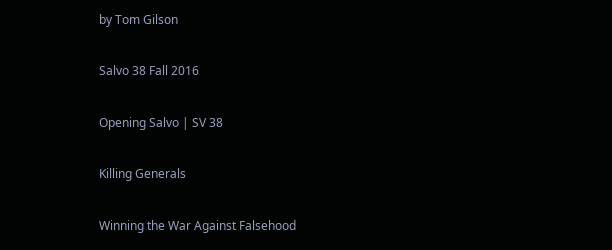by Tom Gilson

Salvo 38 Fall 2016

Opening Salvo | SV 38

Killing Generals

Winning the War Against Falsehood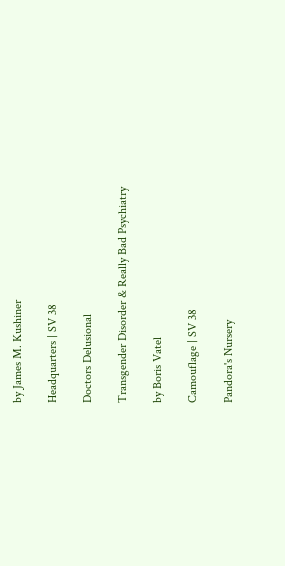by James M. Kushiner

Headquarters | SV 38

Doctors Delusional

Transgender Disorder & Really Bad Psychiatry

by Boris Vatel

Camouflage | SV 38

Pandora's Nursery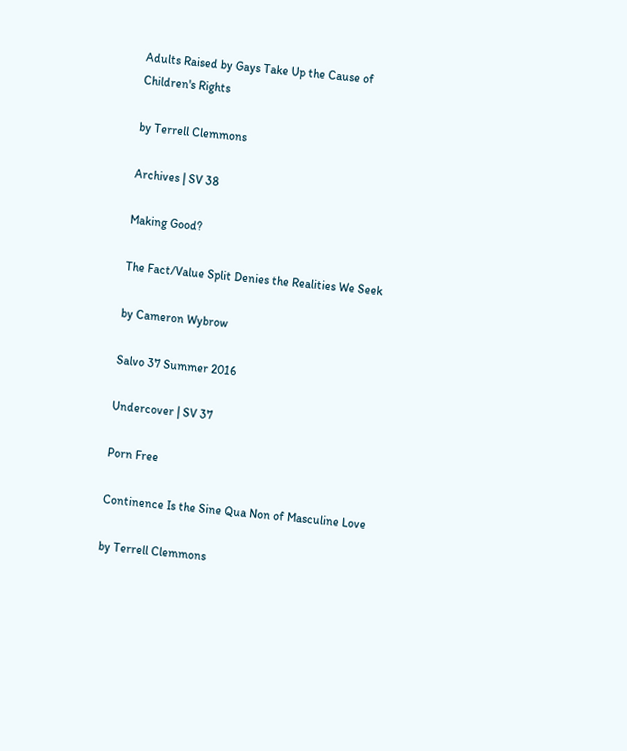Adults Raised by Gays Take Up the Cause of Children's Rights

by Terrell Clemmons

Archives | SV 38

Making Good?

The Fact/Value Split Denies the Realities We Seek

by Cameron Wybrow

Salvo 37 Summer 2016

Undercover | SV 37

Porn Free

Continence Is the Sine Qua Non of Masculine Love

by Terrell Clemmons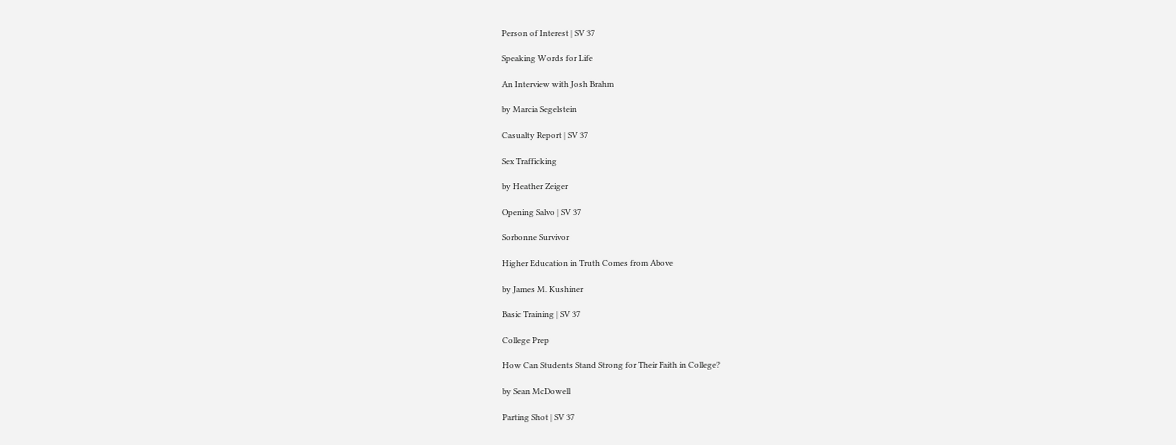Person of Interest | SV 37

Speaking Words for Life

An Interview with Josh Brahm

by Marcia Segelstein

Casualty Report | SV 37

Sex Trafficking

by Heather Zeiger

Opening Salvo | SV 37

Sorbonne Survivor

Higher Education in Truth Comes from Above

by James M. Kushiner

Basic Training | SV 37

College Prep

How Can Students Stand Strong for Their Faith in College?

by Sean McDowell

Parting Shot | SV 37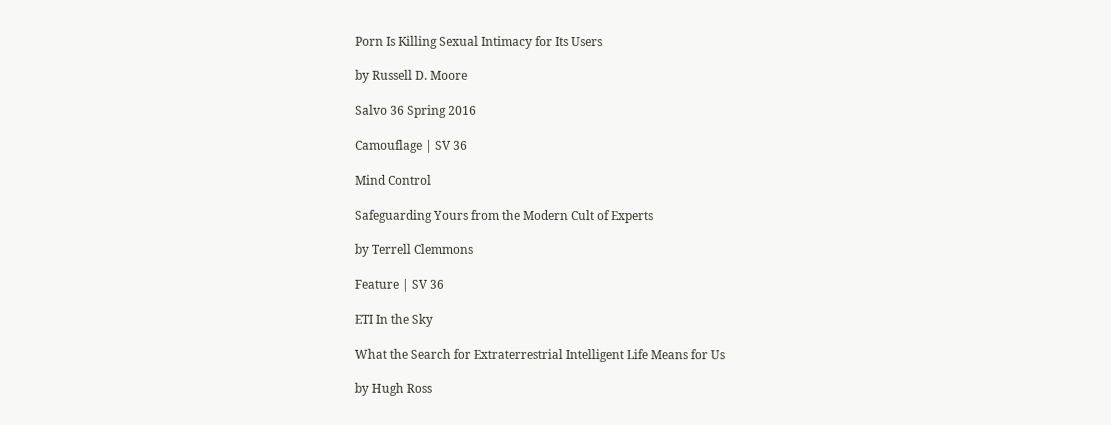Porn Is Killing Sexual Intimacy for Its Users

by Russell D. Moore

Salvo 36 Spring 2016

Camouflage | SV 36

Mind Control

Safeguarding Yours from the Modern Cult of Experts

by Terrell Clemmons

Feature | SV 36

ETI In the Sky

What the Search for Extraterrestrial Intelligent Life Means for Us

by Hugh Ross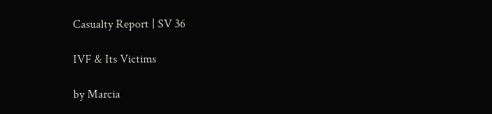Casualty Report | SV 36

IVF & Its Victims

by Marcia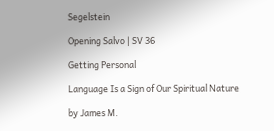Segelstein

Opening Salvo | SV 36

Getting Personal

Language Is a Sign of Our Spiritual Nature

by James M.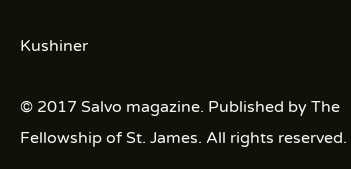Kushiner

© 2017 Salvo magazine. Published by The Fellowship of St. James. All rights reserved.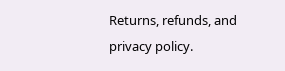Returns, refunds, and privacy policy.